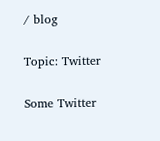/ blog

Topic: Twitter

Some Twitter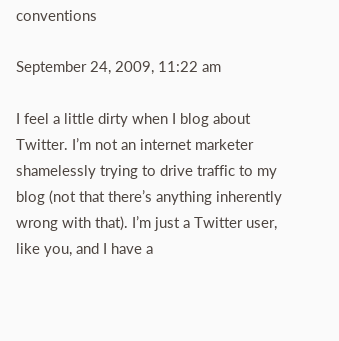conventions

September 24, 2009, 11:22 am

I feel a little dirty when I blog about Twitter. I’m not an internet marketer shamelessly trying to drive traffic to my blog (not that there’s anything inherently wrong with that). I’m just a Twitter user, like you, and I have a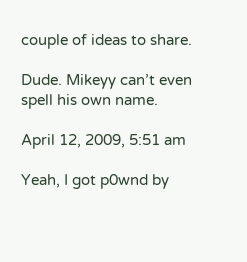couple of ideas to share.

Dude. Mikeyy can’t even spell his own name.

April 12, 2009, 5:51 am

Yeah, I got p0wnd by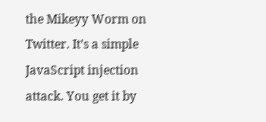the Mikeyy Worm on Twitter. It’s a simple JavaScript injection attack. You get it by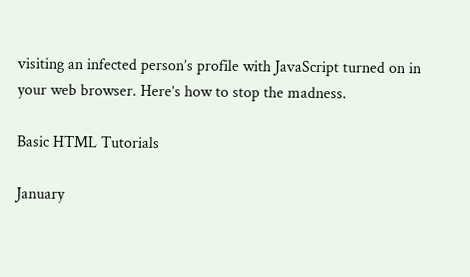visiting an infected person’s profile with JavaScript turned on in your web browser. Here’s how to stop the madness.

Basic HTML Tutorials

January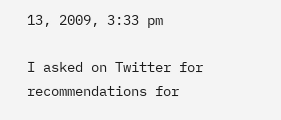13, 2009, 3:33 pm

I asked on Twitter for recommendations for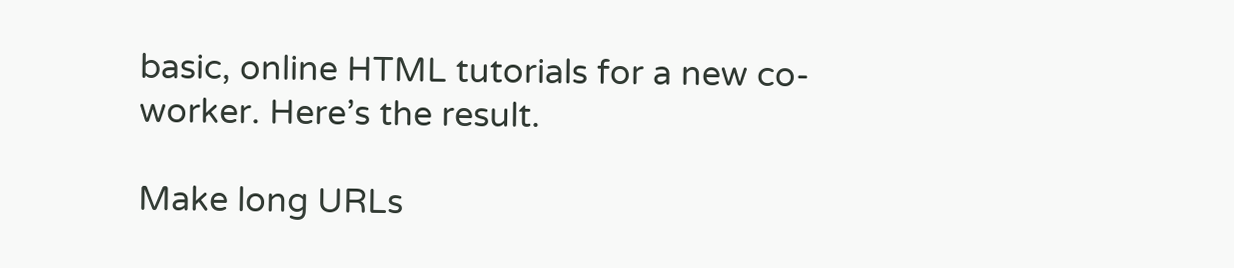basic, online HTML tutorials for a new co-worker. Here’s the result.

Make long URLs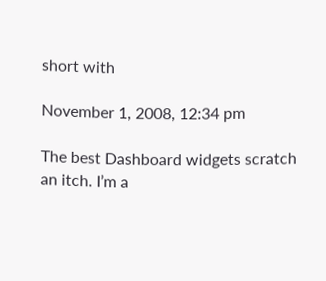short with

November 1, 2008, 12:34 pm

The best Dashboard widgets scratch an itch. I’m a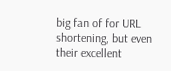big fan of for URL shortening, but even their excellent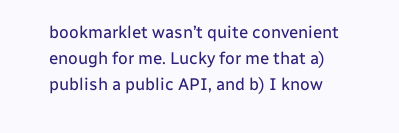bookmarklet wasn’t quite convenient enough for me. Lucky for me that a) publish a public API, and b) I know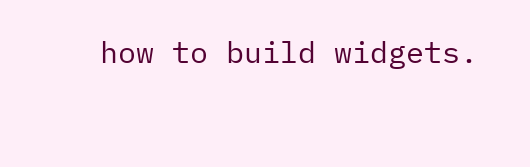how to build widgets.